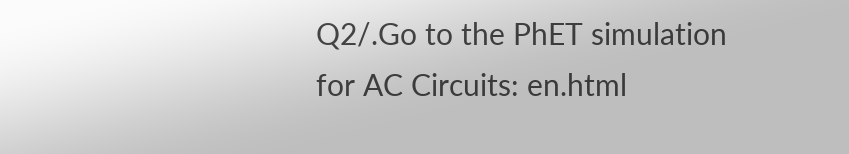Q2/.Go to the PhET simulation for AC Circuits: en.html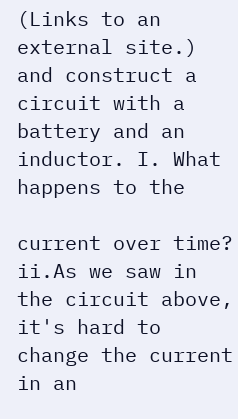(Links to an external site.) and construct a circuit with a battery and an inductor. I. What happens to the

current over time? ii.As we saw in the circuit above, it's hard to change the current in an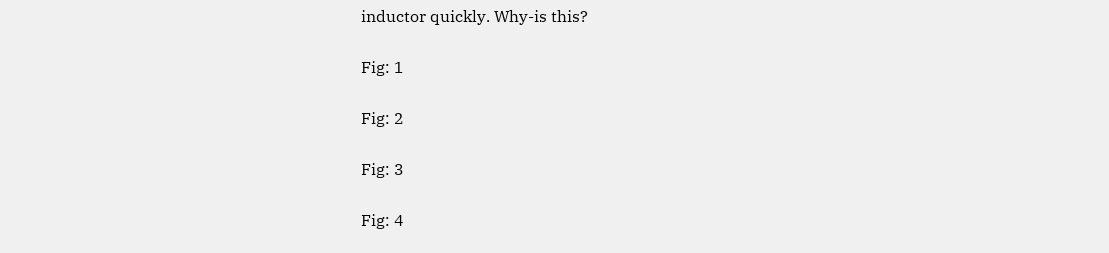inductor quickly. Why-is this?

Fig: 1

Fig: 2

Fig: 3

Fig: 4